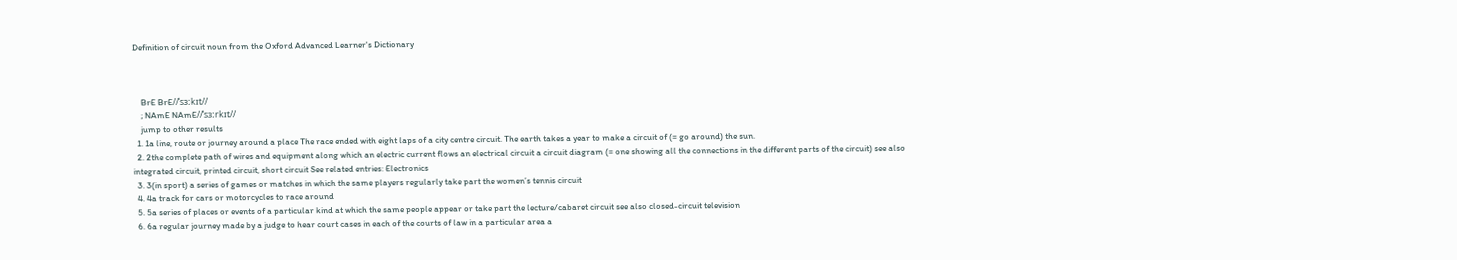Definition of circuit noun from the Oxford Advanced Learner's Dictionary



    BrE BrE//ˈsɜːkɪt//
    ; NAmE NAmE//ˈsɜːrkɪt//
    jump to other results
  1. 1a line, route or journey around a place The race ended with eight laps of a city centre circuit. The earth takes a year to make a circuit of (= go around) the sun.
  2. 2the complete path of wires and equipment along which an electric current flows an electrical circuit a circuit diagram (= one showing all the connections in the different parts of the circuit) see also integrated circuit, printed circuit, short circuit See related entries: Electronics
  3. 3(in sport) a series of games or matches in which the same players regularly take part the women’s tennis circuit
  4. 4a track for cars or motorcycles to race around
  5. 5a series of places or events of a particular kind at which the same people appear or take part the lecture/cabaret circuit see also closed-circuit television
  6. 6a regular journey made by a judge to hear court cases in each of the courts of law in a particular area a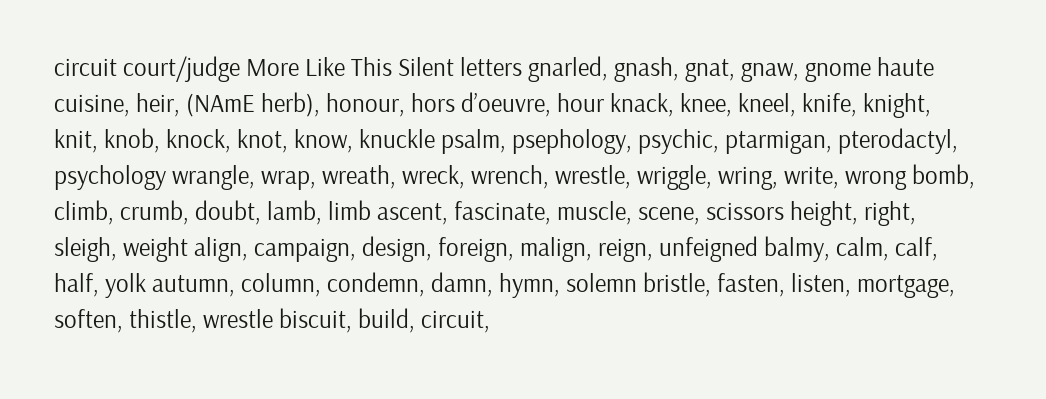circuit court/judge More Like This Silent letters gnarled, gnash, gnat, gnaw, gnome haute cuisine, heir, (NAmE herb), honour, hors d’oeuvre, hour knack, knee, kneel, knife, knight, knit, knob, knock, knot, know, knuckle psalm, psephology, psychic, ptarmigan, pterodactyl, psychology wrangle, wrap, wreath, wreck, wrench, wrestle, wriggle, wring, write, wrong bomb, climb, crumb, doubt, lamb, limb ascent, fascinate, muscle, scene, scissors height, right, sleigh, weight align, campaign, design, foreign, malign, reign, unfeigned balmy, calm, calf, half, yolk autumn, column, condemn, damn, hymn, solemn bristle, fasten, listen, mortgage, soften, thistle, wrestle biscuit, build, circuit,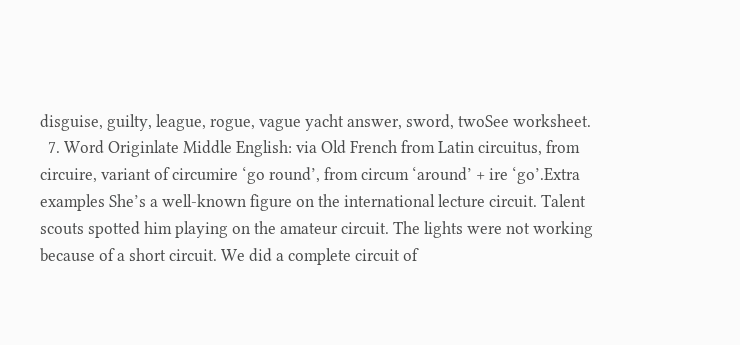disguise, guilty, league, rogue, vague yacht answer, sword, twoSee worksheet.
  7. Word Originlate Middle English: via Old French from Latin circuitus, from circuire, variant of circumire ‘go round’, from circum ‘around’ + ire ‘go’.Extra examples She’s a well-known figure on the international lecture circuit. Talent scouts spotted him playing on the amateur circuit. The lights were not working because of a short circuit. We did a complete circuit of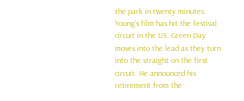the park in twenty minutes. Young’s film has hit the festival circuit in the US. Green Day moves into the lead as they turn into the straight on the first circuit. He announced his retirement from the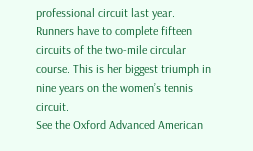professional circuit last year. Runners have to complete fifteen circuits of the two-mile circular course. This is her biggest triumph in nine years on the women’s tennis circuit.
See the Oxford Advanced American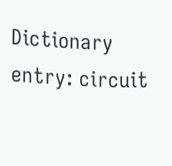Dictionary entry: circuit